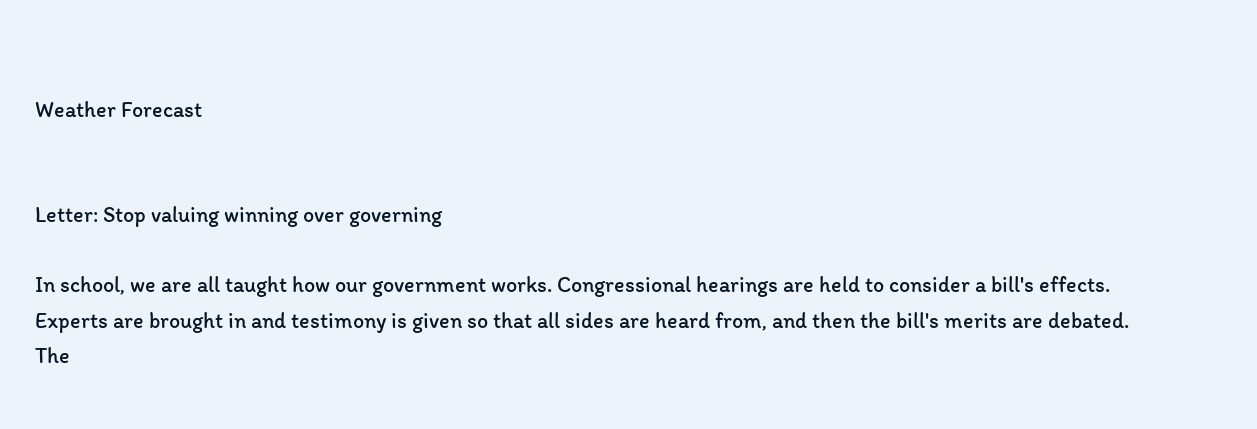Weather Forecast


Letter: Stop valuing winning over governing

In school, we are all taught how our government works. Congressional hearings are held to consider a bill's effects. Experts are brought in and testimony is given so that all sides are heard from, and then the bill's merits are debated. The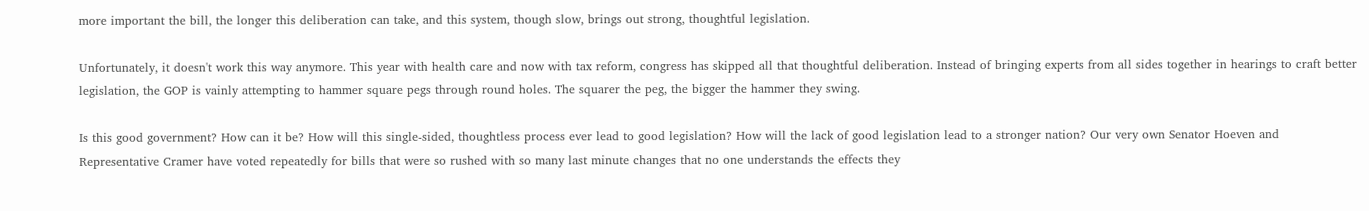more important the bill, the longer this deliberation can take, and this system, though slow, brings out strong, thoughtful legislation.

Unfortunately, it doesn't work this way anymore. This year with health care and now with tax reform, congress has skipped all that thoughtful deliberation. Instead of bringing experts from all sides together in hearings to craft better legislation, the GOP is vainly attempting to hammer square pegs through round holes. The squarer the peg, the bigger the hammer they swing.

Is this good government? How can it be? How will this single-sided, thoughtless process ever lead to good legislation? How will the lack of good legislation lead to a stronger nation? Our very own Senator Hoeven and Representative Cramer have voted repeatedly for bills that were so rushed with so many last minute changes that no one understands the effects they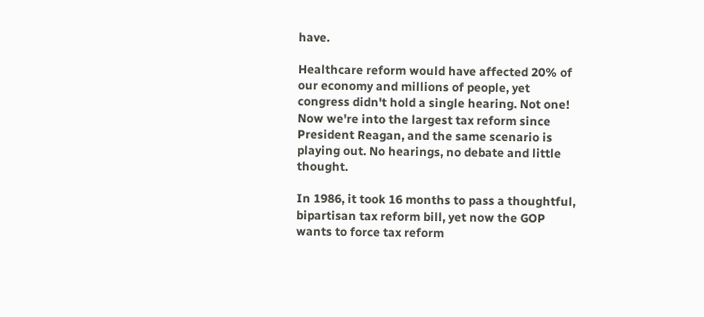have.

Healthcare reform would have affected 20% of our economy and millions of people, yet congress didn't hold a single hearing. Not one! Now we're into the largest tax reform since President Reagan, and the same scenario is playing out. No hearings, no debate and little thought.

In 1986, it took 16 months to pass a thoughtful, bipartisan tax reform bill, yet now the GOP wants to force tax reform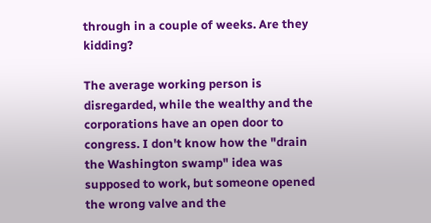through in a couple of weeks. Are they kidding?

The average working person is disregarded, while the wealthy and the corporations have an open door to congress. I don't know how the "drain the Washington swamp" idea was supposed to work, but someone opened the wrong valve and the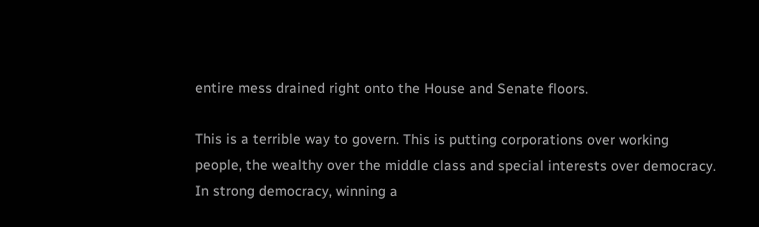entire mess drained right onto the House and Senate floors.

This is a terrible way to govern. This is putting corporations over working people, the wealthy over the middle class and special interests over democracy. In strong democracy, winning a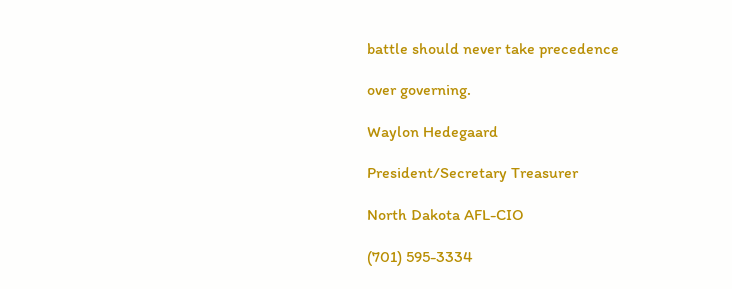battle should never take precedence

over governing.

Waylon Hedegaard

President/Secretary Treasurer

North Dakota AFL-CIO

(701) 595-3334